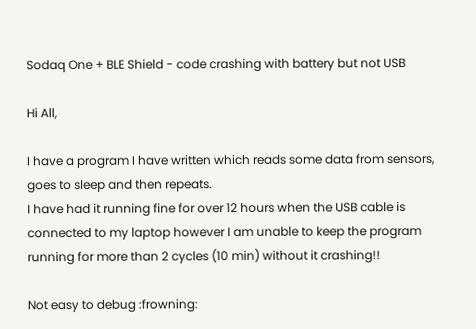Sodaq One + BLE Shield - code crashing with battery but not USB

Hi All,

I have a program I have written which reads some data from sensors, goes to sleep and then repeats.
I have had it running fine for over 12 hours when the USB cable is connected to my laptop however I am unable to keep the program running for more than 2 cycles (10 min) without it crashing!!

Not easy to debug :frowning: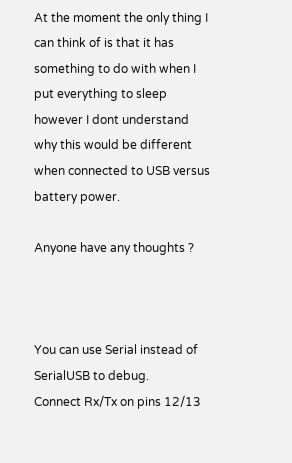At the moment the only thing I can think of is that it has something to do with when I put everything to sleep however I dont understand why this would be different when connected to USB versus battery power.

Anyone have any thoughts ?



You can use Serial instead of SerialUSB to debug.
Connect Rx/Tx on pins 12/13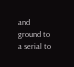and ground to a serial to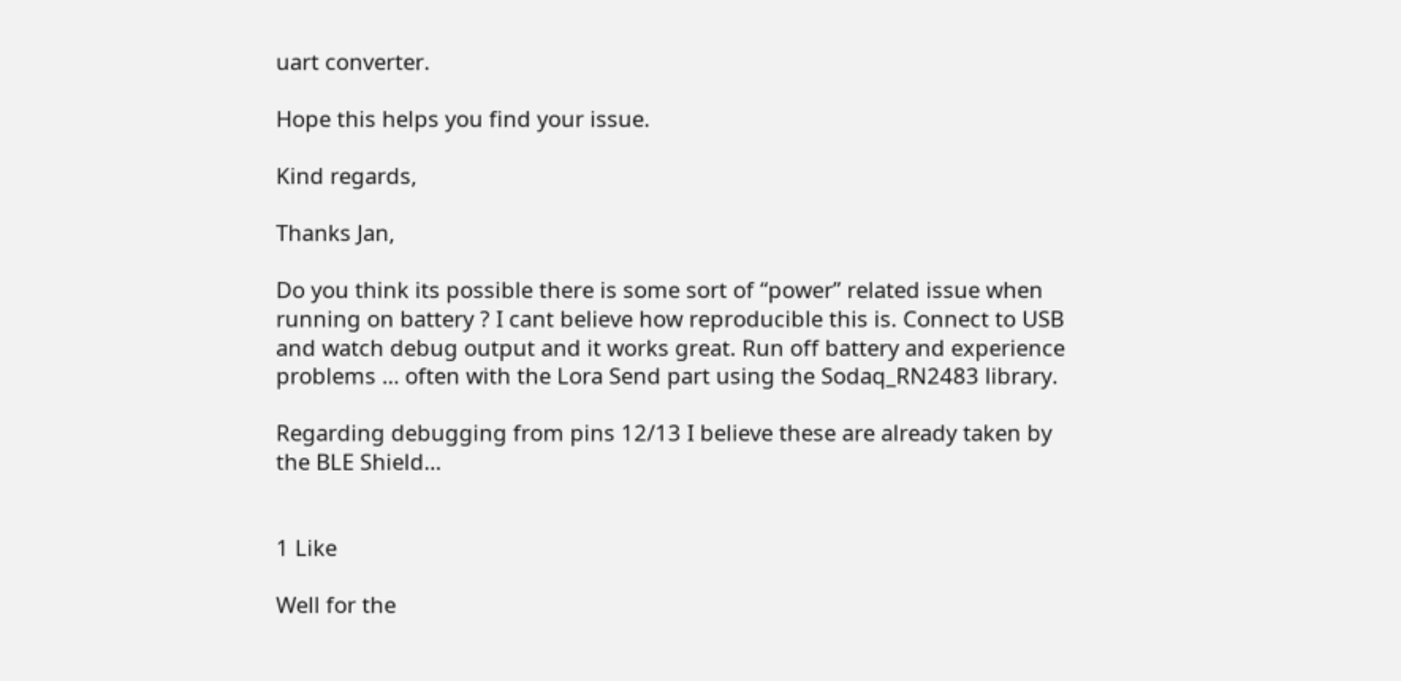uart converter.

Hope this helps you find your issue.

Kind regards,

Thanks Jan,

Do you think its possible there is some sort of “power” related issue when running on battery ? I cant believe how reproducible this is. Connect to USB and watch debug output and it works great. Run off battery and experience problems … often with the Lora Send part using the Sodaq_RN2483 library.

Regarding debugging from pins 12/13 I believe these are already taken by the BLE Shield…


1 Like

Well for the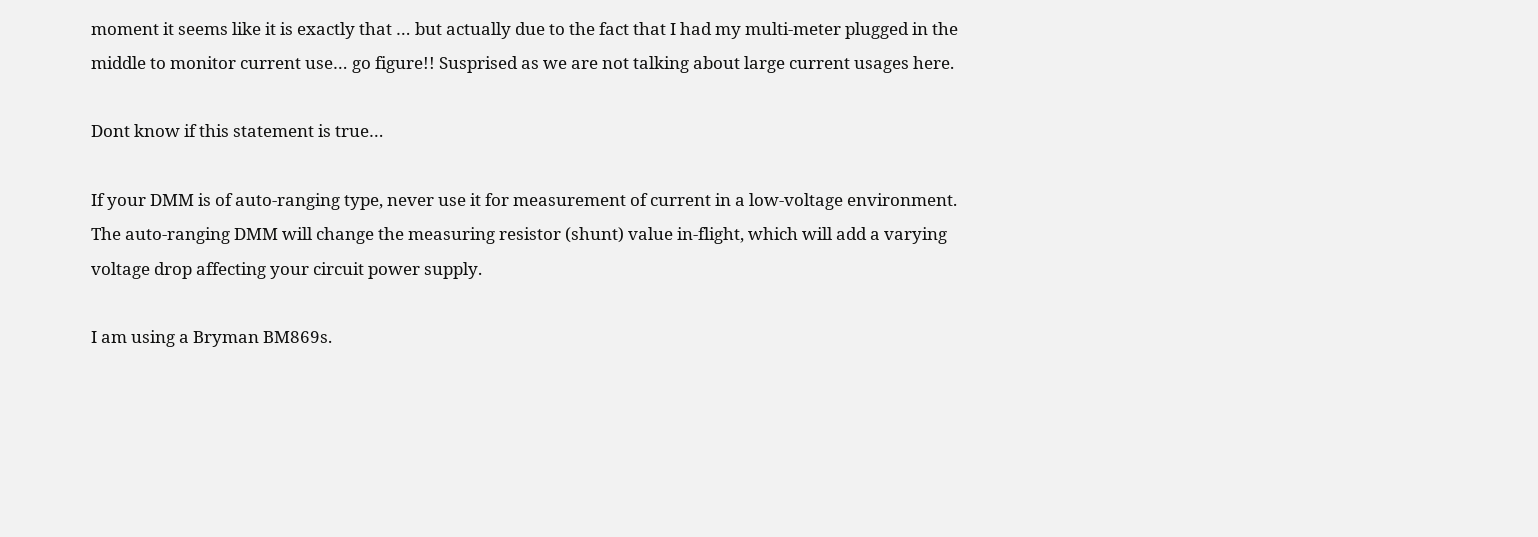moment it seems like it is exactly that … but actually due to the fact that I had my multi-meter plugged in the middle to monitor current use… go figure!! Susprised as we are not talking about large current usages here.

Dont know if this statement is true…

If your DMM is of auto-ranging type, never use it for measurement of current in a low-voltage environment. The auto-ranging DMM will change the measuring resistor (shunt) value in-flight, which will add a varying voltage drop affecting your circuit power supply.

I am using a Bryman BM869s.